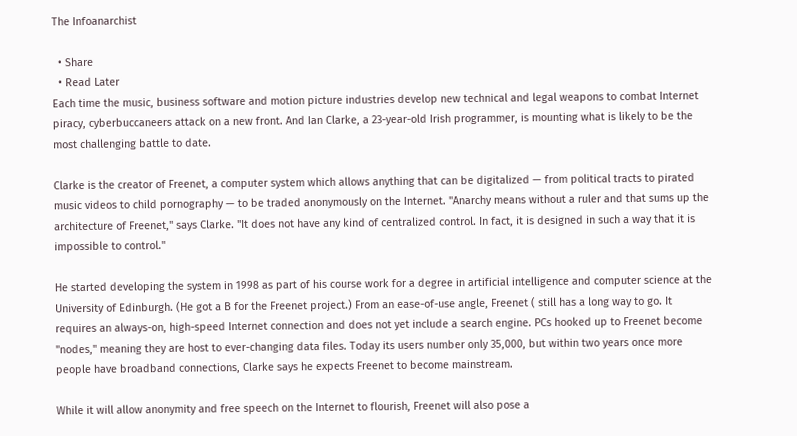The Infoanarchist

  • Share
  • Read Later
Each time the music, business software and motion picture industries develop new technical and legal weapons to combat Internet piracy, cyberbuccaneers attack on a new front. And Ian Clarke, a 23-year-old Irish programmer, is mounting what is likely to be the most challenging battle to date.

Clarke is the creator of Freenet, a computer system which allows anything that can be digitalized — from political tracts to pirated music videos to child pornography — to be traded anonymously on the Internet. "Anarchy means without a ruler and that sums up the architecture of Freenet," says Clarke. "It does not have any kind of centralized control. In fact, it is designed in such a way that it is impossible to control."

He started developing the system in 1998 as part of his course work for a degree in artificial intelligence and computer science at the University of Edinburgh. (He got a B for the Freenet project.) From an ease-of-use angle, Freenet ( still has a long way to go. It requires an always-on, high-speed Internet connection and does not yet include a search engine. PCs hooked up to Freenet become "nodes," meaning they are host to ever-changing data files. Today its users number only 35,000, but within two years once more people have broadband connections, Clarke says he expects Freenet to become mainstream.

While it will allow anonymity and free speech on the Internet to flourish, Freenet will also pose a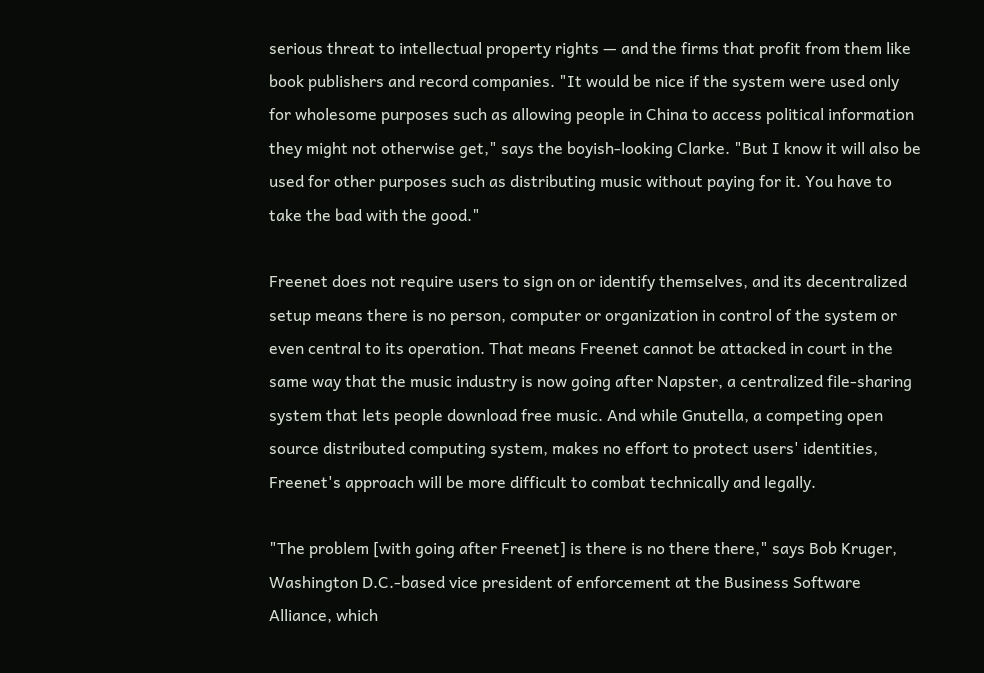serious threat to intellectual property rights — and the firms that profit from them like book publishers and record companies. "It would be nice if the system were used only for wholesome purposes such as allowing people in China to access political information they might not otherwise get," says the boyish-looking Clarke. "But I know it will also be used for other purposes such as distributing music without paying for it. You have to take the bad with the good."

Freenet does not require users to sign on or identify themselves, and its decentralized setup means there is no person, computer or organization in control of the system or even central to its operation. That means Freenet cannot be attacked in court in the same way that the music industry is now going after Napster, a centralized file-sharing system that lets people download free music. And while Gnutella, a competing open source distributed computing system, makes no effort to protect users' identities, Freenet's approach will be more difficult to combat technically and legally.

"The problem [with going after Freenet] is there is no there there," says Bob Kruger, Washington D.C.-based vice president of enforcement at the Business Software Alliance, which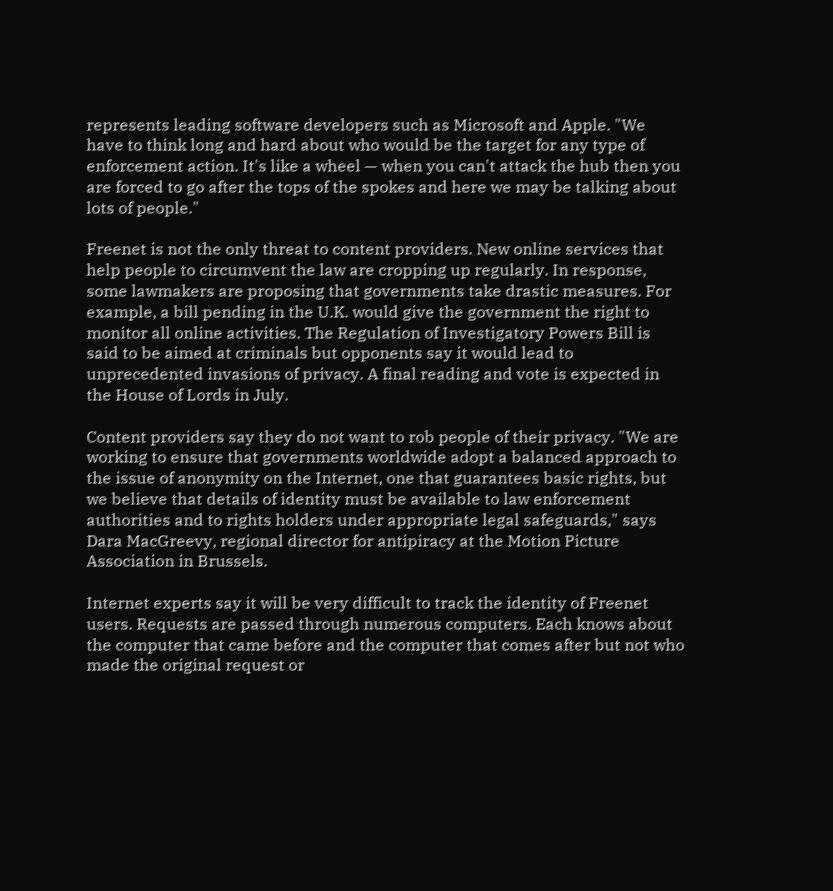represents leading software developers such as Microsoft and Apple. "We have to think long and hard about who would be the target for any type of enforcement action. It's like a wheel — when you can't attack the hub then you are forced to go after the tops of the spokes and here we may be talking about lots of people."

Freenet is not the only threat to content providers. New online services that help people to circumvent the law are cropping up regularly. In response, some lawmakers are proposing that governments take drastic measures. For example, a bill pending in the U.K. would give the government the right to monitor all online activities. The Regulation of Investigatory Powers Bill is said to be aimed at criminals but opponents say it would lead to unprecedented invasions of privacy. A final reading and vote is expected in the House of Lords in July.

Content providers say they do not want to rob people of their privacy. "We are working to ensure that governments worldwide adopt a balanced approach to the issue of anonymity on the Internet, one that guarantees basic rights, but we believe that details of identity must be available to law enforcement authorities and to rights holders under appropriate legal safeguards," says Dara MacGreevy, regional director for antipiracy at the Motion Picture Association in Brussels.

Internet experts say it will be very difficult to track the identity of Freenet users. Requests are passed through numerous computers. Each knows about the computer that came before and the computer that comes after but not who made the original request or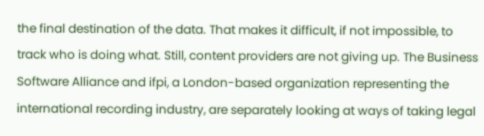the final destination of the data. That makes it difficult, if not impossible, to track who is doing what. Still, content providers are not giving up. The Business Software Alliance and ifpi, a London-based organization representing the international recording industry, are separately looking at ways of taking legal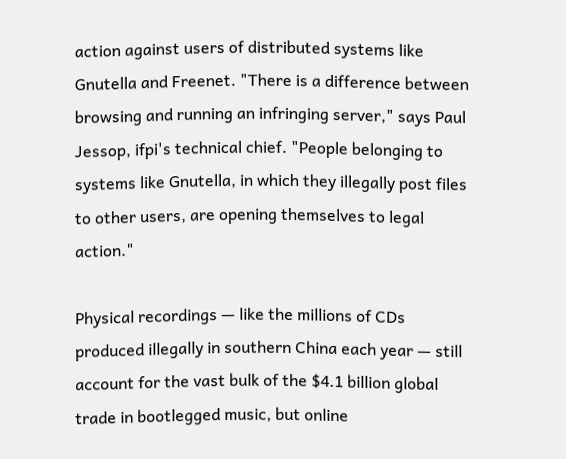action against users of distributed systems like Gnutella and Freenet. "There is a difference between browsing and running an infringing server," says Paul Jessop, ifpi's technical chief. "People belonging to systems like Gnutella, in which they illegally post files to other users, are opening themselves to legal action."

Physical recordings — like the millions of CDs produced illegally in southern China each year — still account for the vast bulk of the $4.1 billion global trade in bootlegged music, but online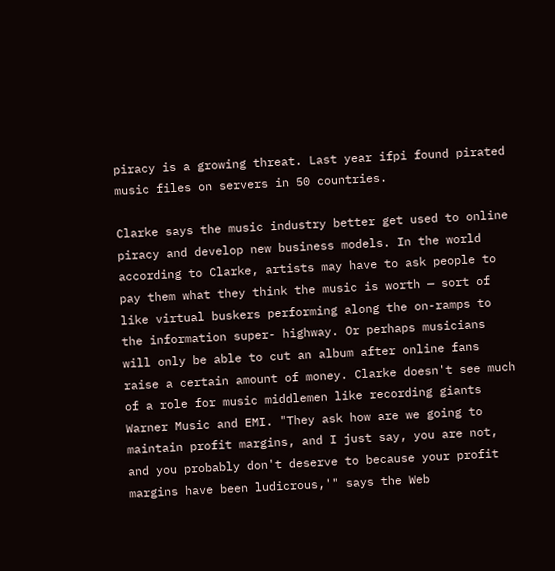piracy is a growing threat. Last year ifpi found pirated music files on servers in 50 countries.

Clarke says the music industry better get used to online piracy and develop new business models. In the world according to Clarke, artists may have to ask people to pay them what they think the music is worth — sort of like virtual buskers performing along the on-ramps to the information super- highway. Or perhaps musicians will only be able to cut an album after online fans raise a certain amount of money. Clarke doesn't see much of a role for music middlemen like recording giants Warner Music and EMI. "They ask how are we going to maintain profit margins, and I just say, you are not, and you probably don't deserve to because your profit margins have been ludicrous,'" says the Web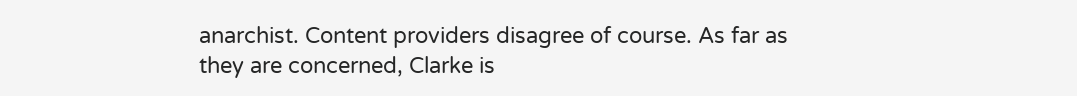anarchist. Content providers disagree of course. As far as they are concerned, Clarke is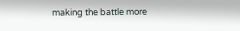making the battle more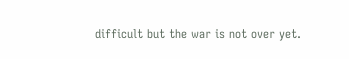difficult but the war is not over yet.